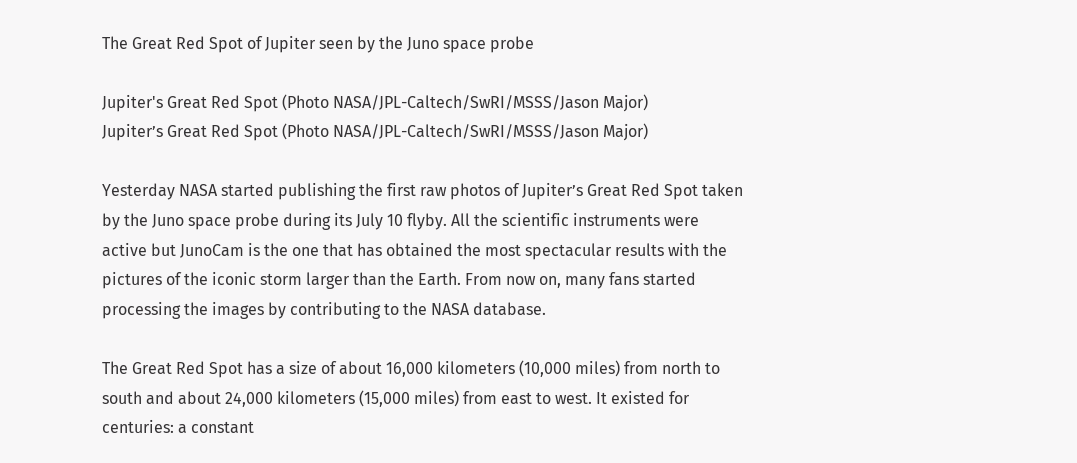The Great Red Spot of Jupiter seen by the Juno space probe

Jupiter's Great Red Spot (Photo NASA/JPL-Caltech/SwRI/MSSS/Jason Major)
Jupiter’s Great Red Spot (Photo NASA/JPL-Caltech/SwRI/MSSS/Jason Major)

Yesterday NASA started publishing the first raw photos of Jupiter’s Great Red Spot taken by the Juno space probe during its July 10 flyby. All the scientific instruments were active but JunoCam is the one that has obtained the most spectacular results with the pictures of the iconic storm larger than the Earth. From now on, many fans started processing the images by contributing to the NASA database.

The Great Red Spot has a size of about 16,000 kilometers (10,000 miles) from north to south and about 24,000 kilometers (15,000 miles) from east to west. It existed for centuries: a constant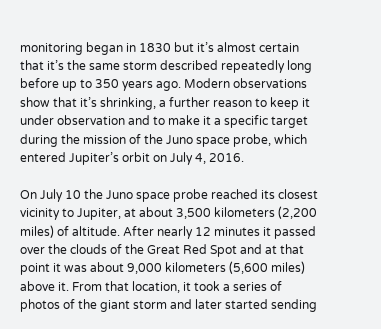monitoring began in 1830 but it’s almost certain that it’s the same storm described repeatedly long before up to 350 years ago. Modern observations show that it’s shrinking, a further reason to keep it under observation and to make it a specific target during the mission of the Juno space probe, which entered Jupiter’s orbit on July 4, 2016.

On July 10 the Juno space probe reached its closest vicinity to Jupiter, at about 3,500 kilometers (2,200 miles) of altitude. After nearly 12 minutes it passed over the clouds of the Great Red Spot and at that point it was about 9,000 kilometers (5,600 miles) above it. From that location, it took a series of photos of the giant storm and later started sending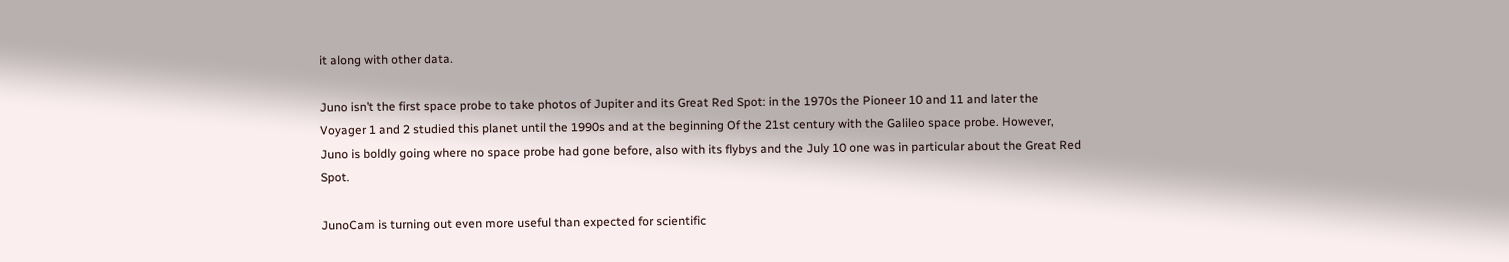it along with other data.

Juno isn’t the first space probe to take photos of Jupiter and its Great Red Spot: in the 1970s the Pioneer 10 and 11 and later the Voyager 1 and 2 studied this planet until the 1990s and at the beginning Of the 21st century with the Galileo space probe. However, Juno is boldly going where no space probe had gone before, also with its flybys and the July 10 one was in particular about the Great Red Spot.

JunoCam is turning out even more useful than expected for scientific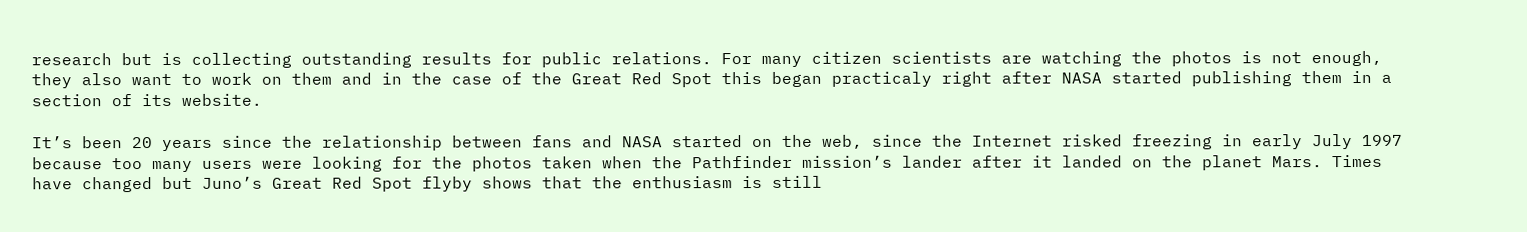research but is collecting outstanding results for public relations. For many citizen scientists are watching the photos is not enough, they also want to work on them and in the case of the Great Red Spot this began practicaly right after NASA started publishing them in a section of its website.

It’s been 20 years since the relationship between fans and NASA started on the web, since the Internet risked freezing in early July 1997 because too many users were looking for the photos taken when the Pathfinder mission’s lander after it landed on the planet Mars. Times have changed but Juno’s Great Red Spot flyby shows that the enthusiasm is still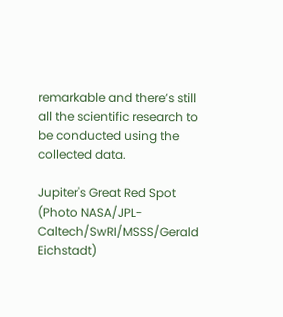remarkable and there’s still all the scientific research to be conducted using the collected data.

Jupiter's Great Red Spot (Photo NASA/JPL-Caltech/SwRI/MSSS/Gerald Eichstadt)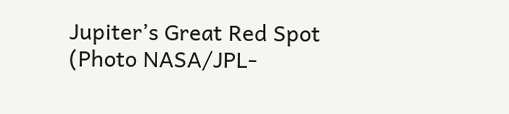Jupiter’s Great Red Spot (Photo NASA/JPL-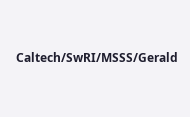Caltech/SwRI/MSSS/Gerald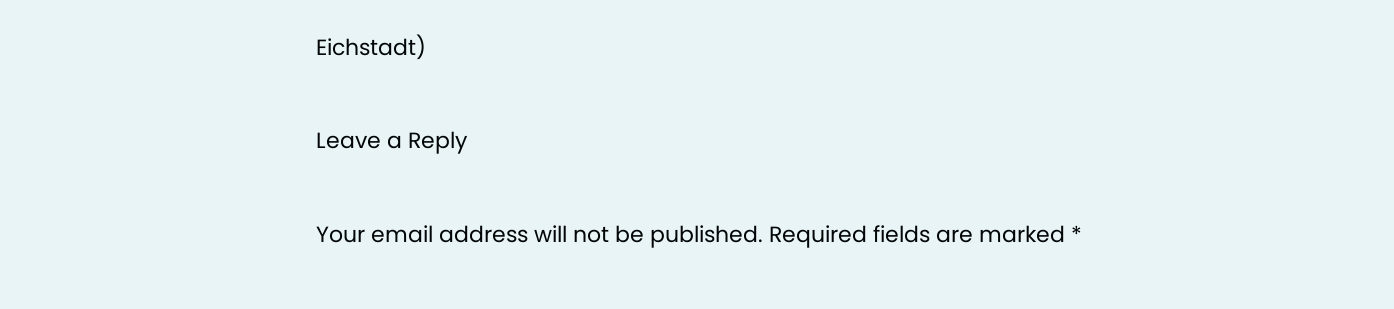Eichstadt)

Leave a Reply

Your email address will not be published. Required fields are marked *